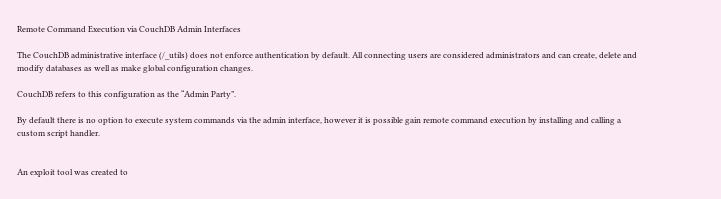Remote Command Execution via CouchDB Admin Interfaces

The CouchDB administrative interface (/_utils) does not enforce authentication by default. All connecting users are considered administrators and can create, delete and modify databases as well as make global configuration changes.

CouchDB refers to this configuration as the “Admin Party”.

By default there is no option to execute system commands via the admin interface, however it is possible gain remote command execution by installing and calling a custom script handler.


An exploit tool was created to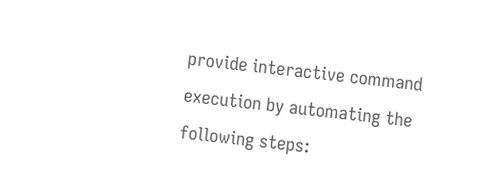provide interactive command execution by automating the following steps: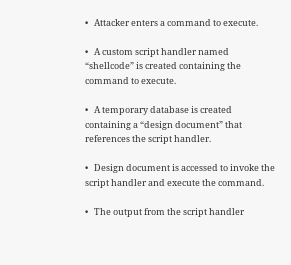•   Attacker enters a command to execute.

•   A custom script handler named “shellcode” is created containing the command to execute.

•   A temporary database is created containing a “design document” that references the script handler.

•   Design document is accessed to invoke the script handler and execute the command.

•   The output from the script handler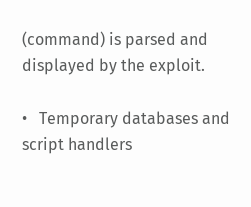(command) is parsed and displayed by the exploit.

•   Temporary databases and script handlers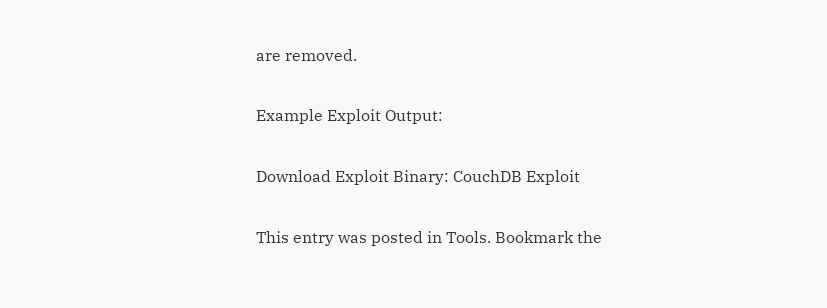are removed.

Example Exploit Output:

Download Exploit Binary: CouchDB Exploit

This entry was posted in Tools. Bookmark the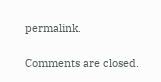permalink.

Comments are closed.